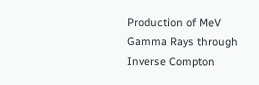Production of MeV Gamma Rays through Inverse Compton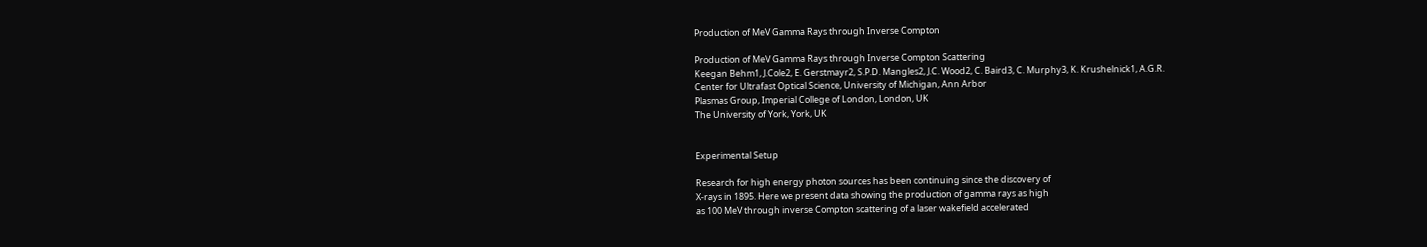Production of MeV Gamma Rays through Inverse Compton

Production of MeV Gamma Rays through Inverse Compton Scattering
Keegan Behm1, J.Cole2, E. Gerstmayr2, S.P.D. Mangles2, J.C. Wood2, C. Baird3, C. Murphy3, K. Krushelnick1, A.G.R.
Center for Ultrafast Optical Science, University of Michigan, Ann Arbor
Plasmas Group, Imperial College of London, London, UK
The University of York, York, UK


Experimental Setup

Research for high energy photon sources has been continuing since the discovery of
X-rays in 1895. Here we present data showing the production of gamma rays as high
as 100 MeV through inverse Compton scattering of a laser wakefield accelerated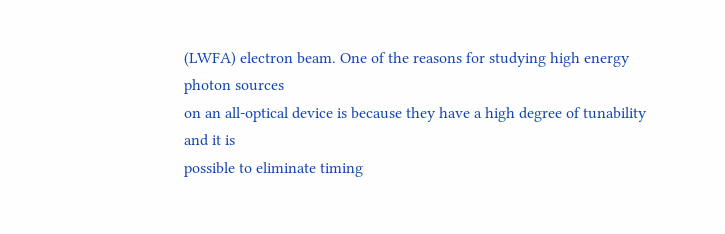(LWFA) electron beam. One of the reasons for studying high energy photon sources
on an all-optical device is because they have a high degree of tunability and it is
possible to eliminate timing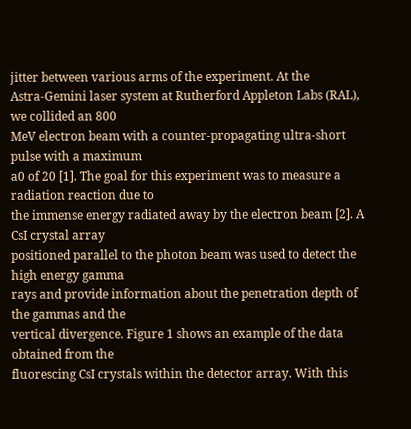jitter between various arms of the experiment. At the
Astra-Gemini laser system at Rutherford Appleton Labs (RAL), we collided an 800
MeV electron beam with a counter-propagating ultra-short pulse with a maximum
a0 of 20 [1]. The goal for this experiment was to measure a radiation reaction due to
the immense energy radiated away by the electron beam [2]. A CsI crystal array
positioned parallel to the photon beam was used to detect the high energy gamma
rays and provide information about the penetration depth of the gammas and the
vertical divergence. Figure 1 shows an example of the data obtained from the
fluorescing CsI crystals within the detector array. With this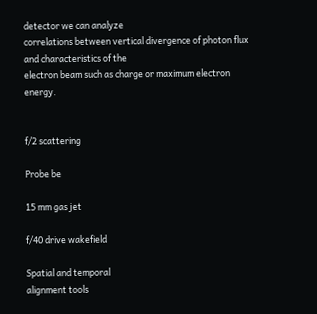detector we can analyze
correlations between vertical divergence of photon flux and characteristics of the
electron beam such as charge or maximum electron energy.


f/2 scattering

Probe be

15 mm gas jet

f/40 drive wakefield

Spatial and temporal
alignment tools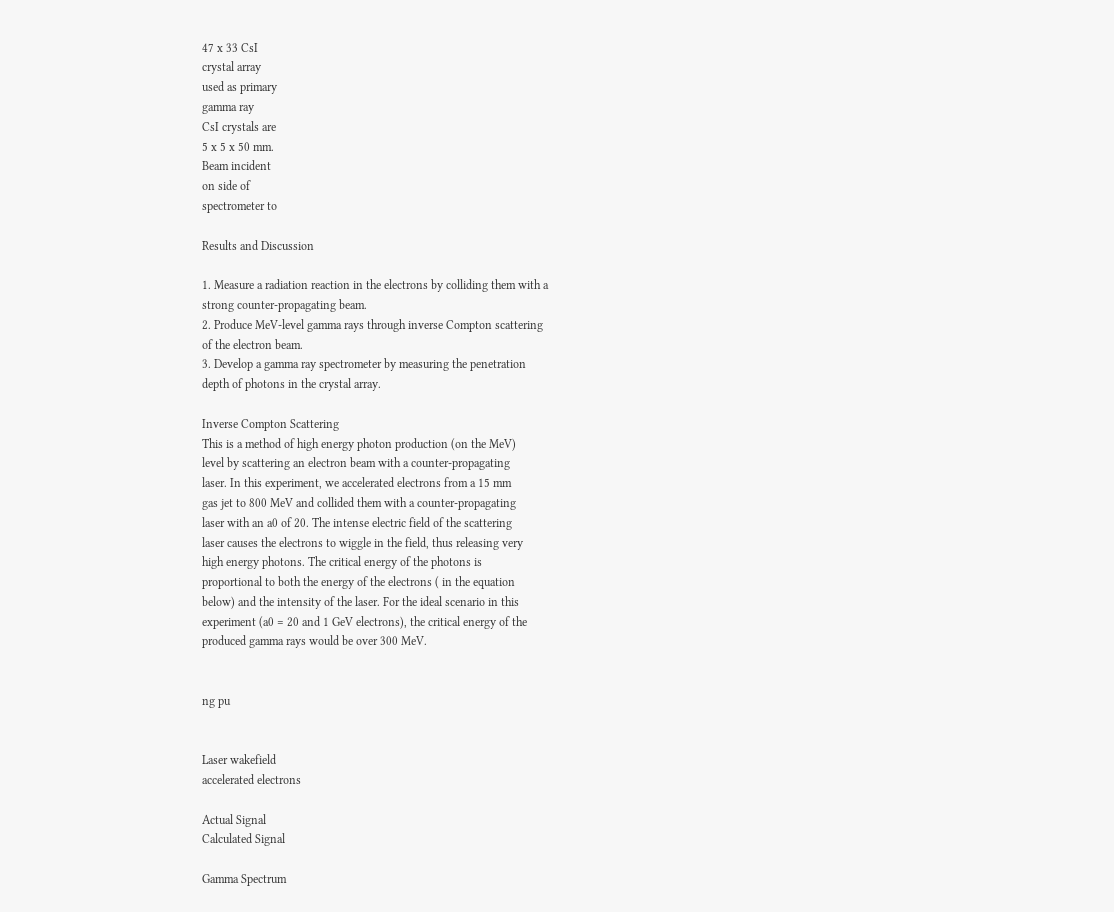47 x 33 CsI
crystal array
used as primary
gamma ray
CsI crystals are
5 x 5 x 50 mm.
Beam incident
on side of
spectrometer to

Results and Discussion

1. Measure a radiation reaction in the electrons by colliding them with a
strong counter-propagating beam.
2. Produce MeV-level gamma rays through inverse Compton scattering
of the electron beam.
3. Develop a gamma ray spectrometer by measuring the penetration
depth of photons in the crystal array.

Inverse Compton Scattering
This is a method of high energy photon production (on the MeV)
level by scattering an electron beam with a counter-propagating
laser. In this experiment, we accelerated electrons from a 15 mm
gas jet to 800 MeV and collided them with a counter-propagating
laser with an a0 of 20. The intense electric field of the scattering
laser causes the electrons to wiggle in the field, thus releasing very
high energy photons. The critical energy of the photons is
proportional to both the energy of the electrons ( in the equation
below) and the intensity of the laser. For the ideal scenario in this
experiment (a0 = 20 and 1 GeV electrons), the critical energy of the
produced gamma rays would be over 300 MeV.


ng pu


Laser wakefield
accelerated electrons

Actual Signal
Calculated Signal

Gamma Spectrum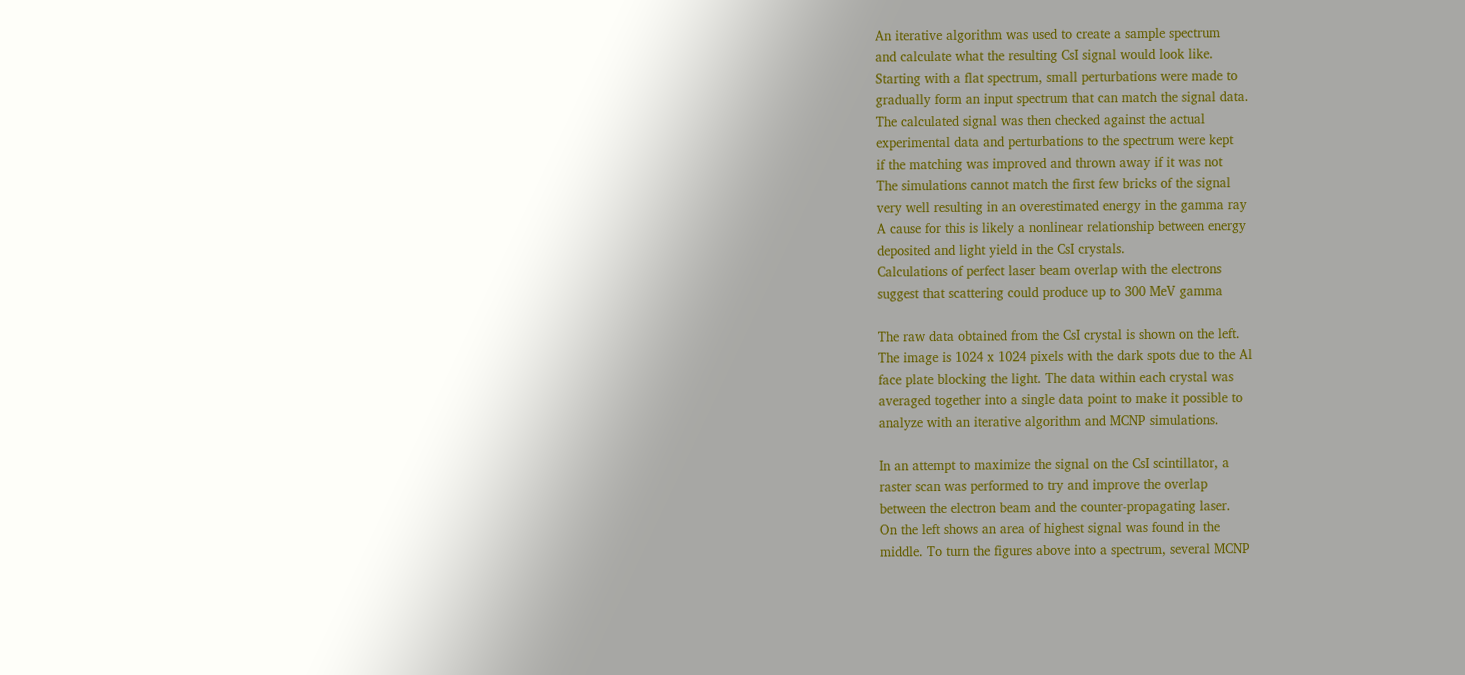An iterative algorithm was used to create a sample spectrum
and calculate what the resulting CsI signal would look like.
Starting with a flat spectrum, small perturbations were made to
gradually form an input spectrum that can match the signal data.
The calculated signal was then checked against the actual
experimental data and perturbations to the spectrum were kept
if the matching was improved and thrown away if it was not
The simulations cannot match the first few bricks of the signal
very well resulting in an overestimated energy in the gamma ray
A cause for this is likely a nonlinear relationship between energy
deposited and light yield in the CsI crystals.
Calculations of perfect laser beam overlap with the electrons
suggest that scattering could produce up to 300 MeV gamma

The raw data obtained from the CsI crystal is shown on the left.
The image is 1024 x 1024 pixels with the dark spots due to the Al
face plate blocking the light. The data within each crystal was
averaged together into a single data point to make it possible to
analyze with an iterative algorithm and MCNP simulations.

In an attempt to maximize the signal on the CsI scintillator, a
raster scan was performed to try and improve the overlap
between the electron beam and the counter-propagating laser.
On the left shows an area of highest signal was found in the
middle. To turn the figures above into a spectrum, several MCNP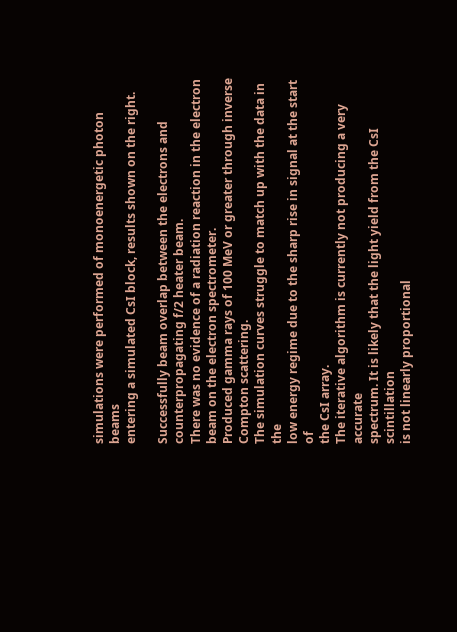simulations were performed of monoenergetic photon beams
entering a simulated CsI block, results shown on the right.

Successfully beam overlap between the electrons and counterpropagating f/2 heater beam.
There was no evidence of a radiation reaction in the electron
beam on the electron spectrometer.
Produced gamma rays of 100 MeV or greater through inverse
Compton scattering.
The simulation curves struggle to match up with the data in the
low energy regime due to the sharp rise in signal at the start of
the CsI array.
The iterative algorithm is currently not producing a very accurate
spectrum. It is likely that the light yield from the CsI scintillation
is not linearly proportional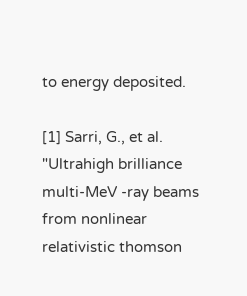to energy deposited.

[1] Sarri, G., et al. "Ultrahigh brilliance multi-MeV -ray beams from nonlinear
relativistic thomson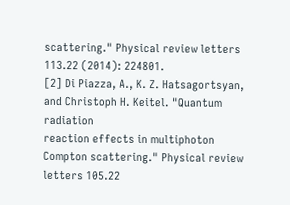scattering." Physical review letters 113.22 (2014): 224801.
[2] Di Piazza, A., K. Z. Hatsagortsyan, and Christoph H. Keitel. "Quantum radiation
reaction effects in multiphoton Compton scattering." Physical review letters 105.22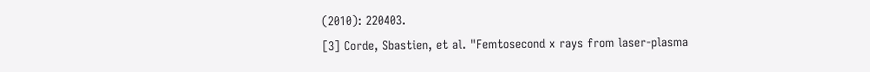(2010): 220403.
[3] Corde, Sbastien, et al. "Femtosecond x rays from laser-plasma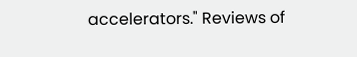accelerators." Reviews of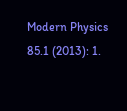Modern Physics 85.1 (2013): 1.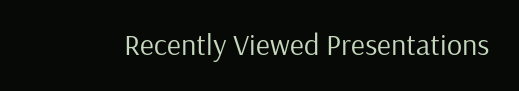Recently Viewed Presentations